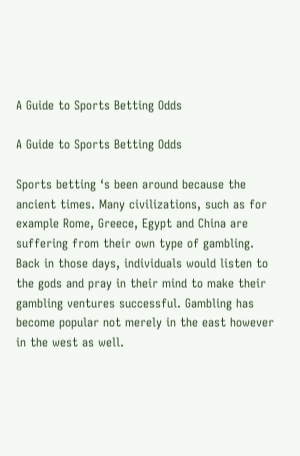A Guide to Sports Betting Odds

A Guide to Sports Betting Odds

Sports betting ‘s been around because the ancient times. Many civilizations, such as for example Rome, Greece, Egypt and China are suffering from their own type of gambling. Back in those days, individuals would listen to the gods and pray in their mind to make their gambling ventures successful. Gambling has become popular not merely in the east however in the west as well.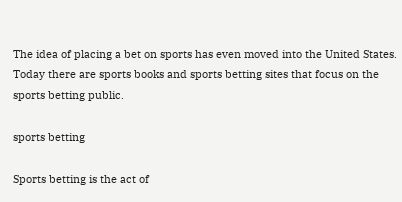The idea of placing a bet on sports has even moved into the United States. Today there are sports books and sports betting sites that focus on the sports betting public.

sports betting

Sports betting is the act of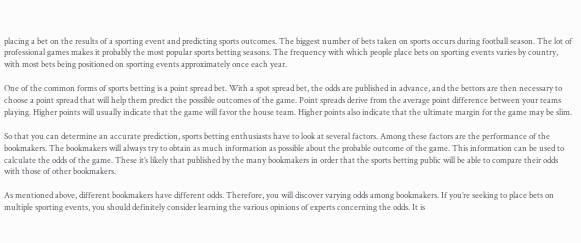placing a bet on the results of a sporting event and predicting sports outcomes. The biggest number of bets taken on sports occurs during football season. The lot of professional games makes it probably the most popular sports betting seasons. The frequency with which people place bets on sporting events varies by country, with most bets being positioned on sporting events approximately once each year.

One of the common forms of sports betting is a point spread bet. With a spot spread bet, the odds are published in advance, and the bettors are then necessary to choose a point spread that will help them predict the possible outcomes of the game. Point spreads derive from the average point difference between your teams playing. Higher points will usually indicate that the game will favor the house team. Higher points also indicate that the ultimate margin for the game may be slim.

So that you can determine an accurate prediction, sports betting enthusiasts have to look at several factors. Among these factors are the performance of the bookmakers. The bookmakers will always try to obtain as much information as possible about the probable outcome of the game. This information can be used to calculate the odds of the game. These it’s likely that published by the many bookmakers in order that the sports betting public will be able to compare their odds with those of other bookmakers.

As mentioned above, different bookmakers have different odds. Therefore, you will discover varying odds among bookmakers. If you’re seeking to place bets on multiple sporting events, you should definitely consider learning the various opinions of experts concerning the odds. It is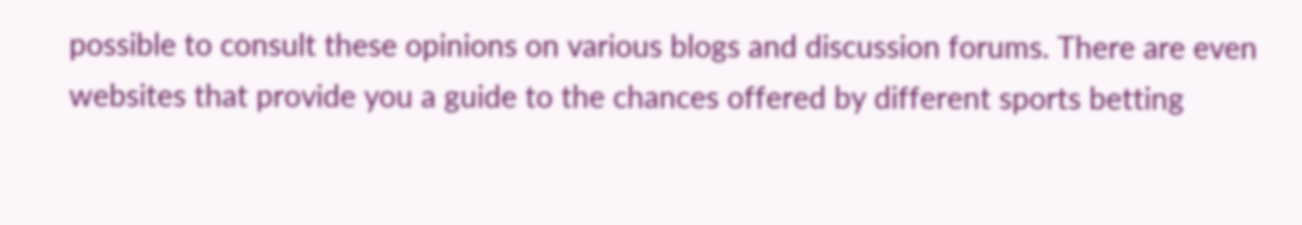possible to consult these opinions on various blogs and discussion forums. There are even websites that provide you a guide to the chances offered by different sports betting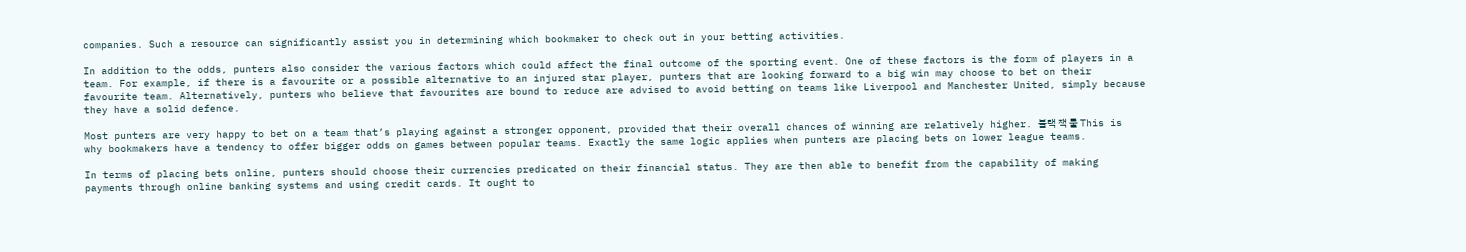companies. Such a resource can significantly assist you in determining which bookmaker to check out in your betting activities.

In addition to the odds, punters also consider the various factors which could affect the final outcome of the sporting event. One of these factors is the form of players in a team. For example, if there is a favourite or a possible alternative to an injured star player, punters that are looking forward to a big win may choose to bet on their favourite team. Alternatively, punters who believe that favourites are bound to reduce are advised to avoid betting on teams like Liverpool and Manchester United, simply because they have a solid defence.

Most punters are very happy to bet on a team that’s playing against a stronger opponent, provided that their overall chances of winning are relatively higher. 블랙 잭 룰 This is why bookmakers have a tendency to offer bigger odds on games between popular teams. Exactly the same logic applies when punters are placing bets on lower league teams.

In terms of placing bets online, punters should choose their currencies predicated on their financial status. They are then able to benefit from the capability of making payments through online banking systems and using credit cards. It ought to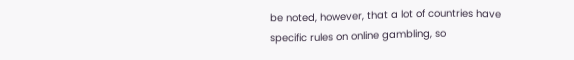be noted, however, that a lot of countries have specific rules on online gambling, so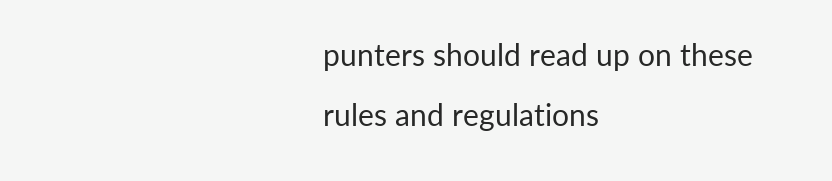punters should read up on these rules and regulations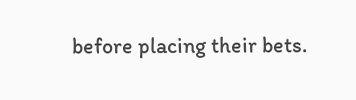before placing their bets.